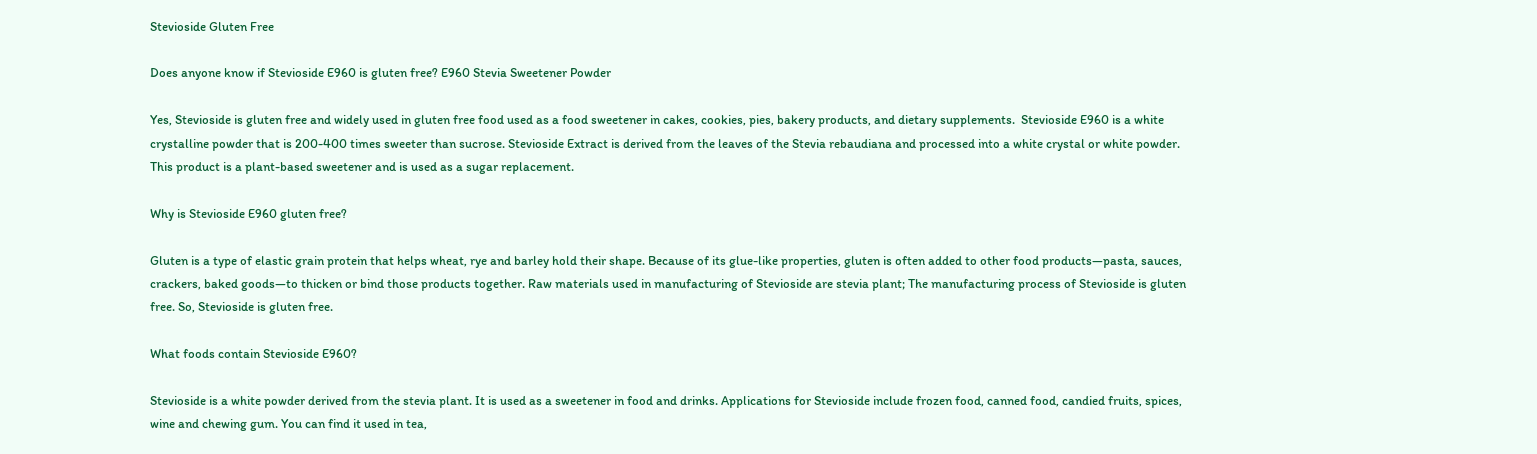Stevioside Gluten Free

Does anyone know if Stevioside E960 is gluten free? E960 Stevia Sweetener Powder

Yes, Stevioside is gluten free and widely used in gluten free food used as a food sweetener in cakes, cookies, pies, bakery products, and dietary supplements.  Stevioside E960 is a white crystalline powder that is 200-400 times sweeter than sucrose. Stevioside Extract is derived from the leaves of the Stevia rebaudiana and processed into a white crystal or white powder. This product is a plant-based sweetener and is used as a sugar replacement.

Why is Stevioside E960 gluten free?

Gluten is a type of elastic grain protein that helps wheat, rye and barley hold their shape. Because of its glue-like properties, gluten is often added to other food products—pasta, sauces, crackers, baked goods—to thicken or bind those products together. Raw materials used in manufacturing of Stevioside are stevia plant; The manufacturing process of Stevioside is gluten free. So, Stevioside is gluten free.

What foods contain Stevioside E960?

Stevioside is a white powder derived from the stevia plant. It is used as a sweetener in food and drinks. Applications for Stevioside include frozen food, canned food, candied fruits, spices, wine and chewing gum. You can find it used in tea,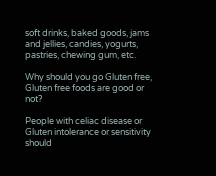soft drinks, baked goods, jams and jellies, candies, yogurts, pastries, chewing gum, etc.

Why should you go Gluten free, Gluten free foods are good or not?

People with celiac disease or Gluten intolerance or sensitivity should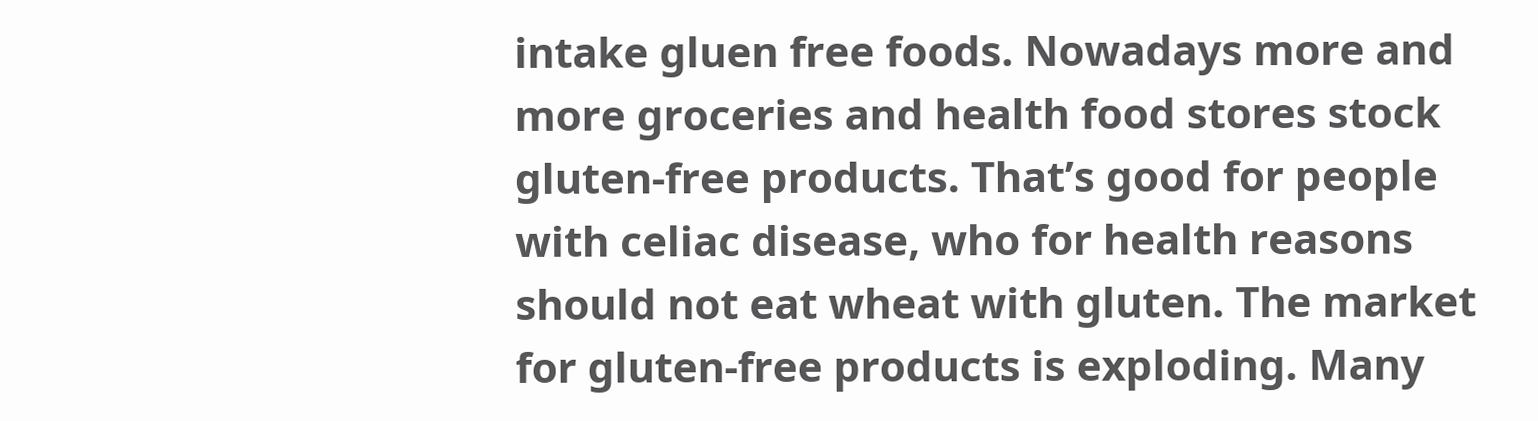intake gluen free foods. Nowadays more and more groceries and health food stores stock gluten-free products. That’s good for people with celiac disease, who for health reasons should not eat wheat with gluten. The market for gluten-free products is exploding. Many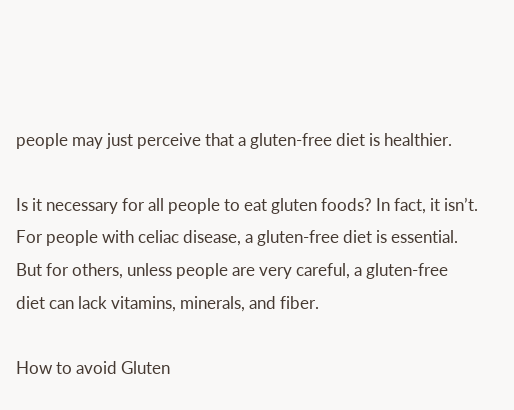people may just perceive that a gluten-free diet is healthier.

Is it necessary for all people to eat gluten foods? In fact, it isn’t. For people with celiac disease, a gluten-free diet is essential. But for others, unless people are very careful, a gluten-free diet can lack vitamins, minerals, and fiber.

How to avoid Gluten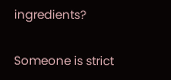ingredients?

Someone is strict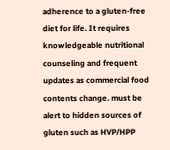adherence to a gluten-free diet for life. It requires knowledgeable nutritional counseling and frequent updates as commercial food contents change. must be alert to hidden sources of gluten such as HVP/HPP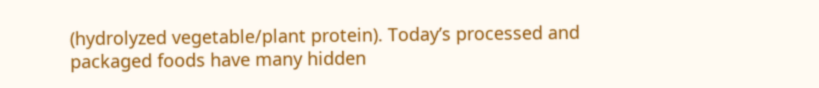(hydrolyzed vegetable/plant protein). Today’s processed and packaged foods have many hidden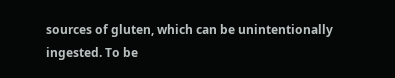sources of gluten, which can be unintentionally ingested. To be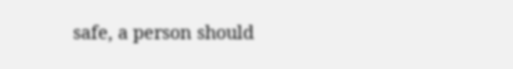safe, a person should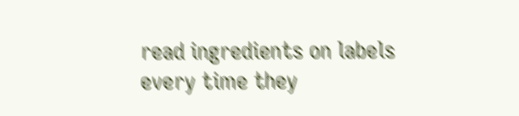read ingredients on labels every time they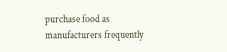purchase food as manufacturers frequently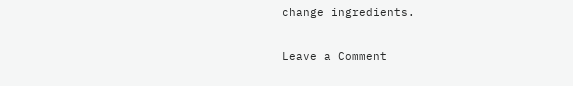change ingredients.

Leave a Comment